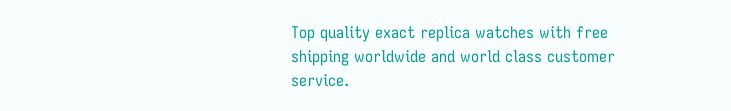Top quality exact replica watches with free shipping worldwide and world class customer service.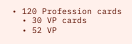• 120 Profession cards
  • 30 VP cards
  • 52 VP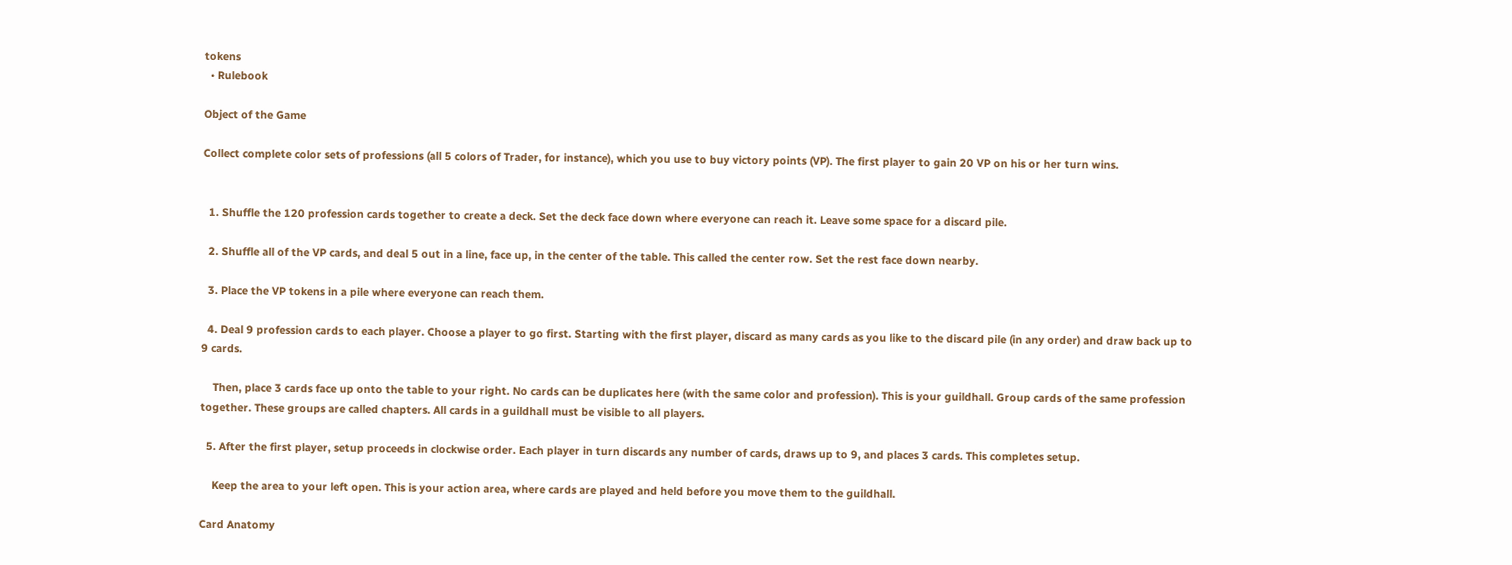tokens
  • Rulebook

Object of the Game

Collect complete color sets of professions (all 5 colors of Trader, for instance), which you use to buy victory points (VP). The first player to gain 20 VP on his or her turn wins.


  1. Shuffle the 120 profession cards together to create a deck. Set the deck face down where everyone can reach it. Leave some space for a discard pile.

  2. Shuffle all of the VP cards, and deal 5 out in a line, face up, in the center of the table. This called the center row. Set the rest face down nearby.

  3. Place the VP tokens in a pile where everyone can reach them.

  4. Deal 9 profession cards to each player. Choose a player to go first. Starting with the first player, discard as many cards as you like to the discard pile (in any order) and draw back up to 9 cards.

    Then, place 3 cards face up onto the table to your right. No cards can be duplicates here (with the same color and profession). This is your guildhall. Group cards of the same profession together. These groups are called chapters. All cards in a guildhall must be visible to all players.

  5. After the first player, setup proceeds in clockwise order. Each player in turn discards any number of cards, draws up to 9, and places 3 cards. This completes setup.

    Keep the area to your left open. This is your action area, where cards are played and held before you move them to the guildhall.

Card Anatomy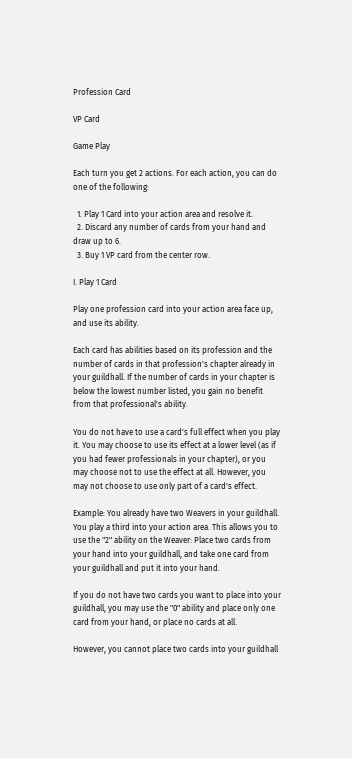Profession Card

VP Card

Game Play

Each turn you get 2 actions. For each action, you can do one of the following:

  1. Play 1 Card into your action area and resolve it.
  2. Discard any number of cards from your hand and draw up to 6.
  3. Buy 1 VP card from the center row.

I. Play 1 Card

Play one profession card into your action area face up, and use its ability.

Each card has abilities based on its profession and the number of cards in that profession's chapter already in your guildhall. If the number of cards in your chapter is below the lowest number listed, you gain no benefit from that professional's ability.

You do not have to use a card's full effect when you play it. You may choose to use its effect at a lower level (as if you had fewer professionals in your chapter), or you may choose not to use the effect at all. However, you may not choose to use only part of a card's effect.

Example: You already have two Weavers in your guildhall. You play a third into your action area. This allows you to use the "2" ability on the Weaver: Place two cards from your hand into your guildhall, and take one card from your guildhall and put it into your hand.

If you do not have two cards you want to place into your guildhall, you may use the "0" ability and place only one card from your hand, or place no cards at all.

However, you cannot place two cards into your guildhall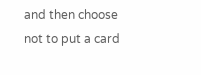and then choose not to put a card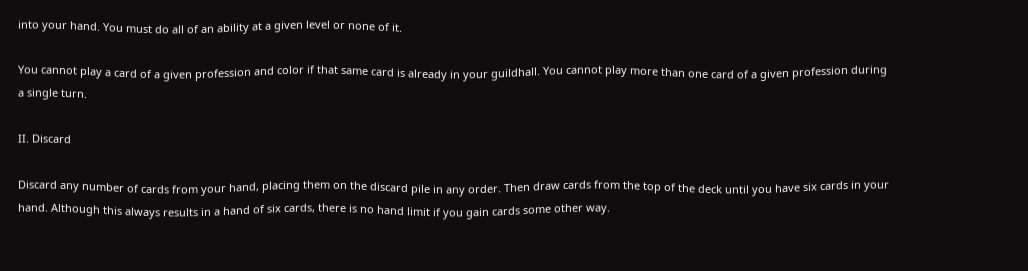into your hand. You must do all of an ability at a given level or none of it.

You cannot play a card of a given profession and color if that same card is already in your guildhall. You cannot play more than one card of a given profession during a single turn.

II. Discard

Discard any number of cards from your hand, placing them on the discard pile in any order. Then draw cards from the top of the deck until you have six cards in your hand. Although this always results in a hand of six cards, there is no hand limit if you gain cards some other way.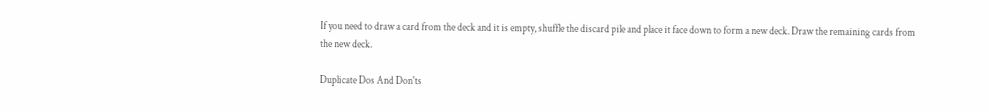If you need to draw a card from the deck and it is empty, shuffle the discard pile and place it face down to form a new deck. Draw the remaining cards from the new deck.

Duplicate Dos And Don'ts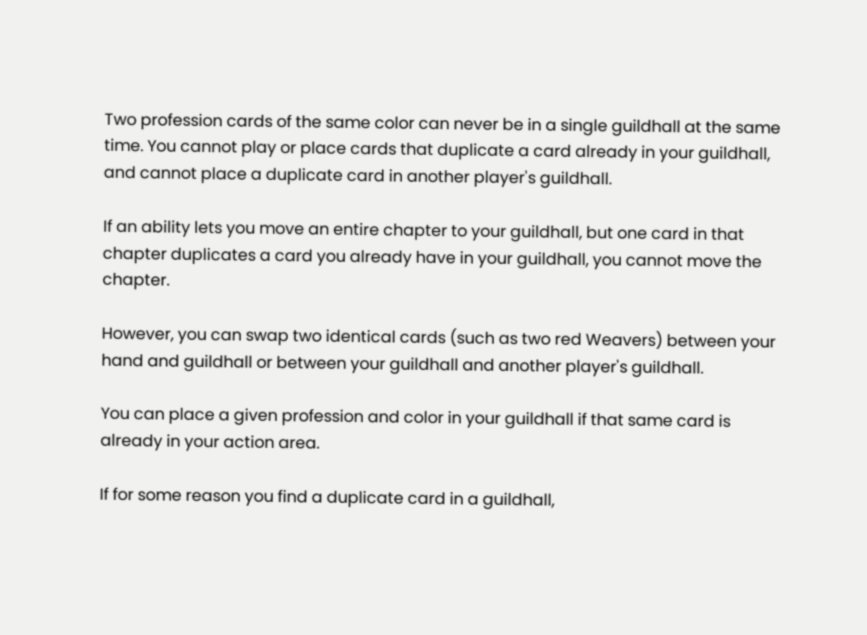Two profession cards of the same color can never be in a single guildhall at the same time. You cannot play or place cards that duplicate a card already in your guildhall, and cannot place a duplicate card in another player's guildhall.

If an ability lets you move an entire chapter to your guildhall, but one card in that chapter duplicates a card you already have in your guildhall, you cannot move the chapter.

However, you can swap two identical cards (such as two red Weavers) between your hand and guildhall or between your guildhall and another player's guildhall.

You can place a given profession and color in your guildhall if that same card is already in your action area.

If for some reason you find a duplicate card in a guildhall,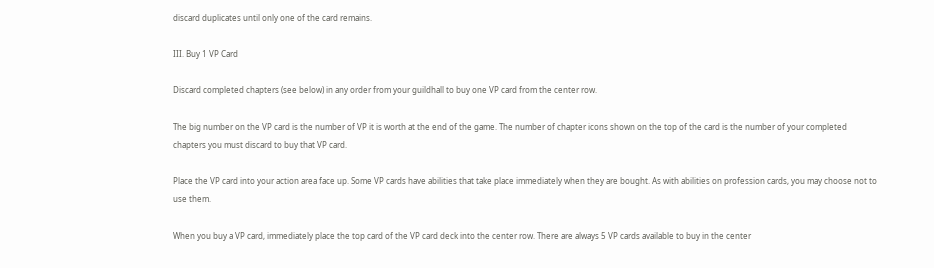discard duplicates until only one of the card remains.

III. Buy 1 VP Card

Discard completed chapters (see below) in any order from your guildhall to buy one VP card from the center row.

The big number on the VP card is the number of VP it is worth at the end of the game. The number of chapter icons shown on the top of the card is the number of your completed chapters you must discard to buy that VP card.

Place the VP card into your action area face up. Some VP cards have abilities that take place immediately when they are bought. As with abilities on profession cards, you may choose not to use them.

When you buy a VP card, immediately place the top card of the VP card deck into the center row. There are always 5 VP cards available to buy in the center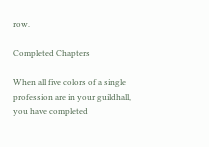row.

Completed Chapters

When all five colors of a single profession are in your guildhall, you have completed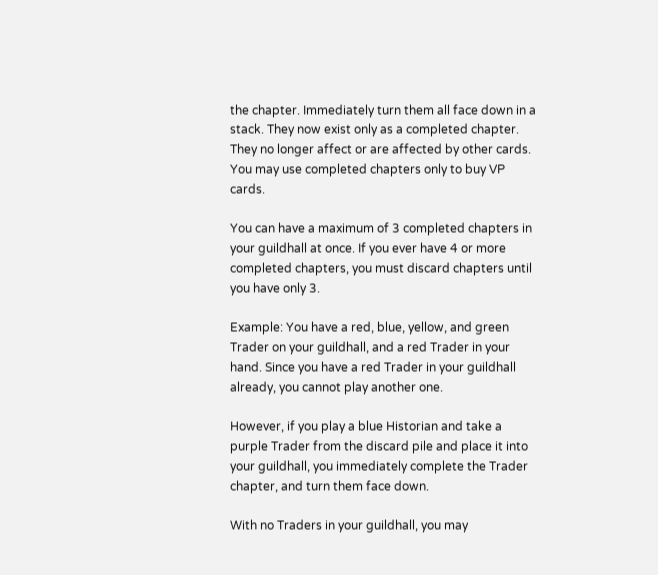the chapter. Immediately turn them all face down in a stack. They now exist only as a completed chapter. They no longer affect or are affected by other cards. You may use completed chapters only to buy VP cards.

You can have a maximum of 3 completed chapters in your guildhall at once. If you ever have 4 or more completed chapters, you must discard chapters until you have only 3.

Example: You have a red, blue, yellow, and green Trader on your guildhall, and a red Trader in your hand. Since you have a red Trader in your guildhall already, you cannot play another one.

However, if you play a blue Historian and take a purple Trader from the discard pile and place it into your guildhall, you immediately complete the Trader chapter, and turn them face down.

With no Traders in your guildhall, you may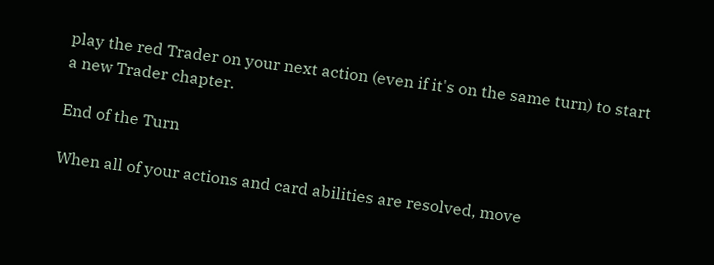play the red Trader on your next action (even if it's on the same turn) to start a new Trader chapter.

End of the Turn

When all of your actions and card abilities are resolved, move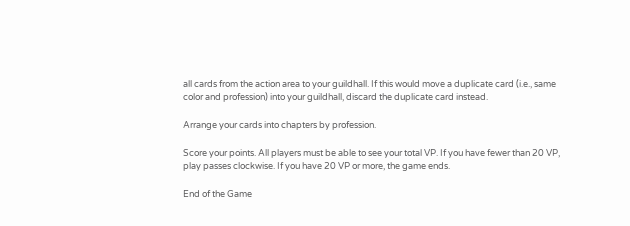all cards from the action area to your guildhall. If this would move a duplicate card (i.e., same color and profession) into your guildhall, discard the duplicate card instead.

Arrange your cards into chapters by profession.

Score your points. All players must be able to see your total VP. If you have fewer than 20 VP, play passes clockwise. If you have 20 VP or more, the game ends.

End of the Game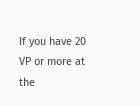If you have 20 VP or more at the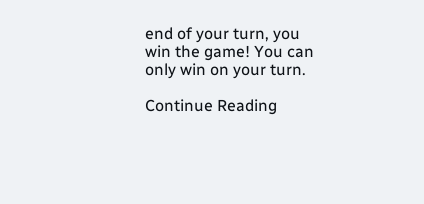end of your turn, you win the game! You can only win on your turn.

Continue Reading